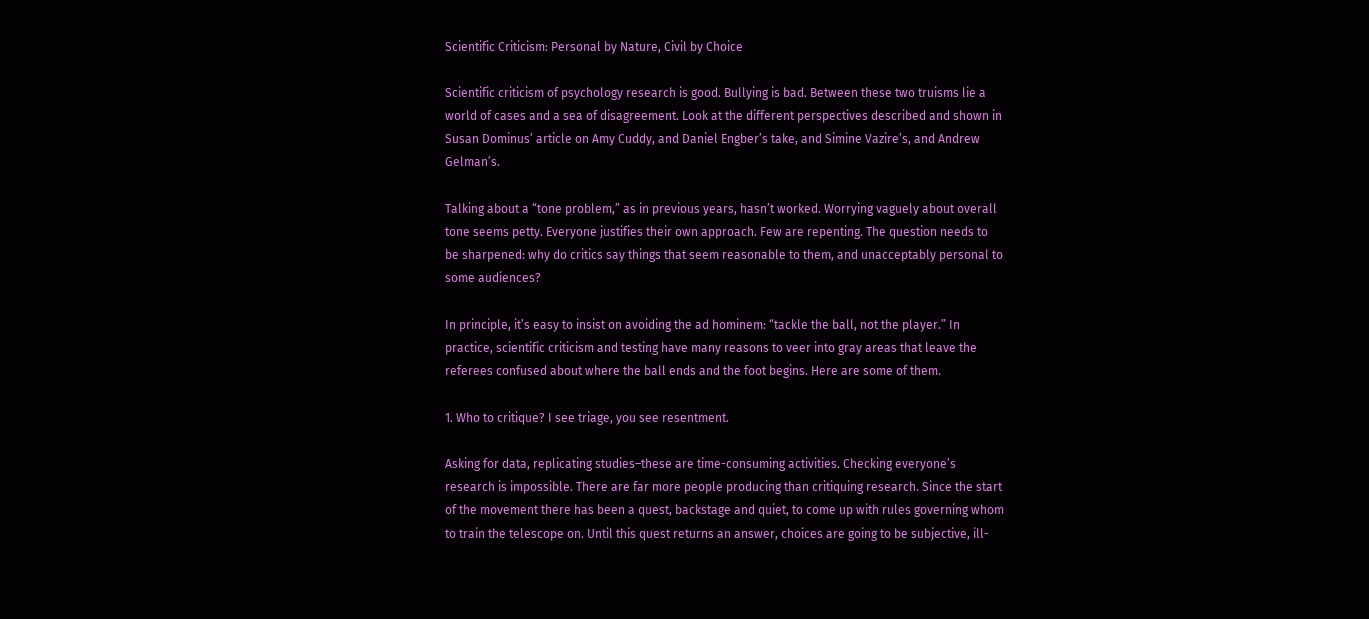Scientific Criticism: Personal by Nature, Civil by Choice

Scientific criticism of psychology research is good. Bullying is bad. Between these two truisms lie a world of cases and a sea of disagreement. Look at the different perspectives described and shown in Susan Dominus’ article on Amy Cuddy, and Daniel Engber’s take, and Simine Vazire’s, and Andrew Gelman’s.

Talking about a “tone problem,” as in previous years, hasn’t worked. Worrying vaguely about overall tone seems petty. Everyone justifies their own approach. Few are repenting. The question needs to be sharpened: why do critics say things that seem reasonable to them, and unacceptably personal to some audiences?

In principle, it’s easy to insist on avoiding the ad hominem: “tackle the ball, not the player.” In practice, scientific criticism and testing have many reasons to veer into gray areas that leave the referees confused about where the ball ends and the foot begins. Here are some of them.

1. Who to critique? I see triage, you see resentment.

Asking for data, replicating studies–these are time-consuming activities. Checking everyone’s research is impossible. There are far more people producing than critiquing research. Since the start of the movement there has been a quest, backstage and quiet, to come up with rules governing whom to train the telescope on. Until this quest returns an answer, choices are going to be subjective, ill-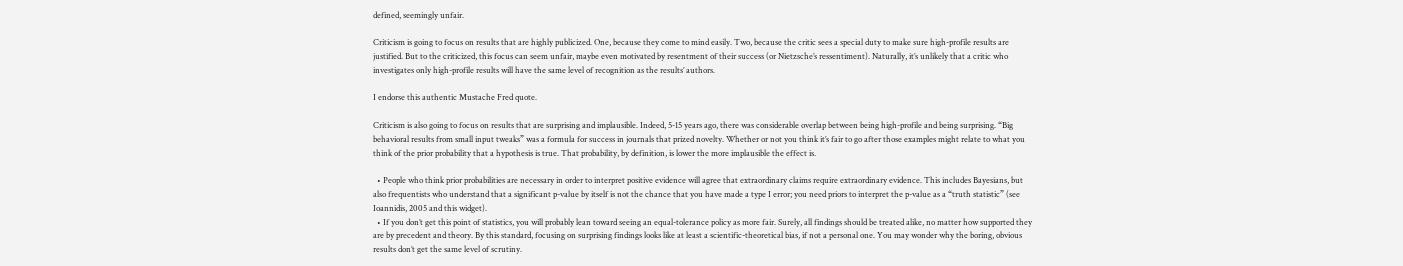defined, seemingly unfair.

Criticism is going to focus on results that are highly publicized. One, because they come to mind easily. Two, because the critic sees a special duty to make sure high-profile results are justified. But to the criticized, this focus can seem unfair, maybe even motivated by resentment of their success (or Nietzsche’s ressentiment). Naturally, it’s unlikely that a critic who investigates only high-profile results will have the same level of recognition as the results’ authors.

I endorse this authentic Mustache Fred quote.

Criticism is also going to focus on results that are surprising and implausible. Indeed, 5-15 years ago, there was considerable overlap between being high-profile and being surprising. “Big behavioral results from small input tweaks” was a formula for success in journals that prized novelty. Whether or not you think it’s fair to go after those examples might relate to what you think of the prior probability that a hypothesis is true. That probability, by definition, is lower the more implausible the effect is.

  • People who think prior probabilities are necessary in order to interpret positive evidence will agree that extraordinary claims require extraordinary evidence. This includes Bayesians, but also frequentists who understand that a significant p-value by itself is not the chance that you have made a type I error; you need priors to interpret the p-value as a “truth statistic” (see Ioannidis, 2005 and this widget).
  • If you don’t get this point of statistics, you will probably lean toward seeing an equal-tolerance policy as more fair. Surely, all findings should be treated alike, no matter how supported they are by precedent and theory. By this standard, focusing on surprising findings looks like at least a scientific-theoretical bias, if not a personal one. You may wonder why the boring, obvious results don’t get the same level of scrutiny.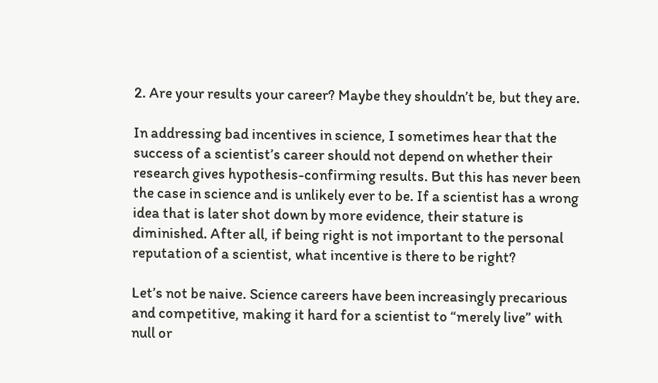2. Are your results your career? Maybe they shouldn’t be, but they are.

In addressing bad incentives in science, I sometimes hear that the success of a scientist’s career should not depend on whether their research gives hypothesis-confirming results. But this has never been the case in science and is unlikely ever to be. If a scientist has a wrong idea that is later shot down by more evidence, their stature is diminished. After all, if being right is not important to the personal reputation of a scientist, what incentive is there to be right?

Let’s not be naive. Science careers have been increasingly precarious and competitive, making it hard for a scientist to “merely live” with null or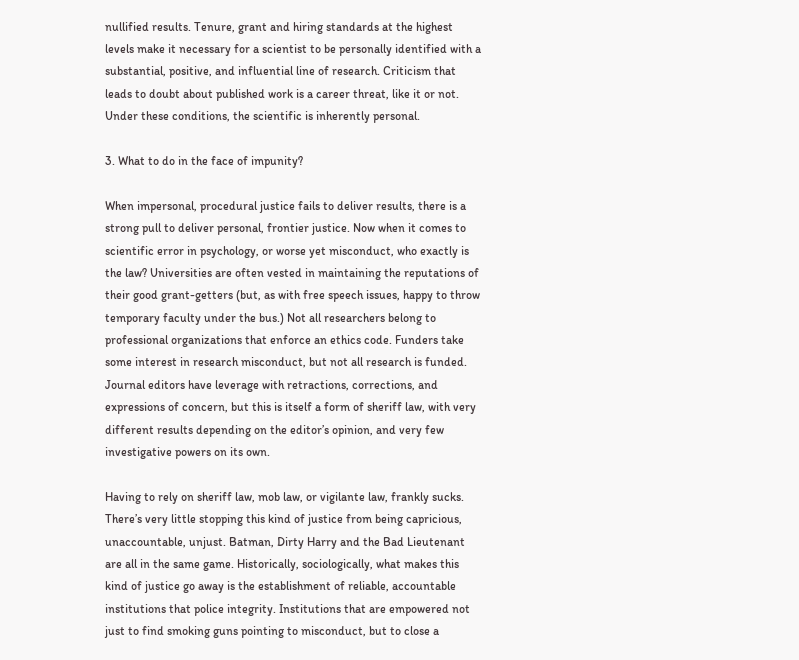nullified results. Tenure, grant and hiring standards at the highest levels make it necessary for a scientist to be personally identified with a substantial, positive, and influential line of research. Criticism that leads to doubt about published work is a career threat, like it or not. Under these conditions, the scientific is inherently personal.

3. What to do in the face of impunity?

When impersonal, procedural justice fails to deliver results, there is a strong pull to deliver personal, frontier justice. Now when it comes to scientific error in psychology, or worse yet misconduct, who exactly is the law? Universities are often vested in maintaining the reputations of their good grant-getters (but, as with free speech issues, happy to throw temporary faculty under the bus.) Not all researchers belong to professional organizations that enforce an ethics code. Funders take some interest in research misconduct, but not all research is funded. Journal editors have leverage with retractions, corrections, and expressions of concern, but this is itself a form of sheriff law, with very different results depending on the editor’s opinion, and very few investigative powers on its own.

Having to rely on sheriff law, mob law, or vigilante law, frankly sucks. There’s very little stopping this kind of justice from being capricious, unaccountable, unjust. Batman, Dirty Harry and the Bad Lieutenant are all in the same game. Historically, sociologically, what makes this kind of justice go away is the establishment of reliable, accountable institutions that police integrity. Institutions that are empowered not just to find smoking guns pointing to misconduct, but to close a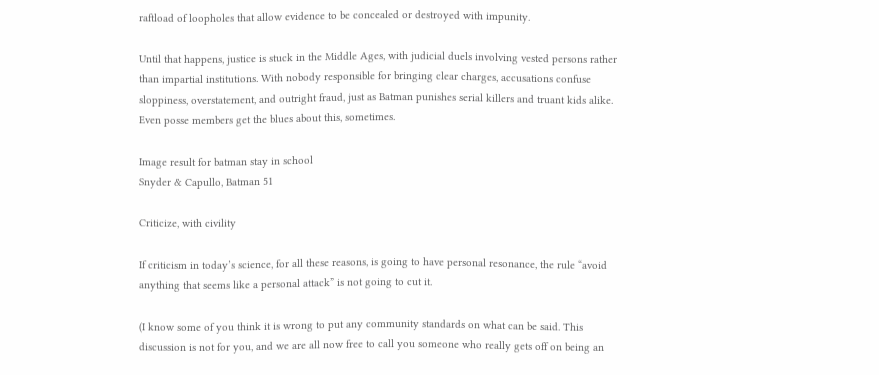raftload of loopholes that allow evidence to be concealed or destroyed with impunity.

Until that happens, justice is stuck in the Middle Ages, with judicial duels involving vested persons rather than impartial institutions. With nobody responsible for bringing clear charges, accusations confuse sloppiness, overstatement, and outright fraud, just as Batman punishes serial killers and truant kids alike. Even posse members get the blues about this, sometimes.

Image result for batman stay in school
Snyder & Capullo, Batman 51

Criticize, with civility

If criticism in today’s science, for all these reasons, is going to have personal resonance, the rule “avoid anything that seems like a personal attack” is not going to cut it.

(I know some of you think it is wrong to put any community standards on what can be said. This discussion is not for you, and we are all now free to call you someone who really gets off on being an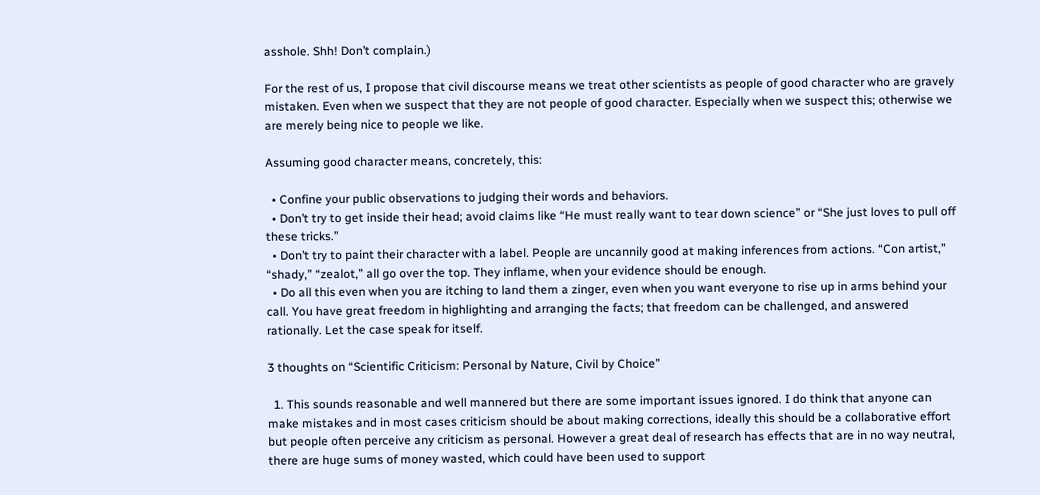asshole. Shh! Don’t complain.)

For the rest of us, I propose that civil discourse means we treat other scientists as people of good character who are gravely mistaken. Even when we suspect that they are not people of good character. Especially when we suspect this; otherwise we are merely being nice to people we like.

Assuming good character means, concretely, this:

  • Confine your public observations to judging their words and behaviors.
  • Don’t try to get inside their head; avoid claims like “He must really want to tear down science” or “She just loves to pull off these tricks.”
  • Don’t try to paint their character with a label. People are uncannily good at making inferences from actions. “Con artist,” “shady,” “zealot,” all go over the top. They inflame, when your evidence should be enough.
  • Do all this even when you are itching to land them a zinger, even when you want everyone to rise up in arms behind your call. You have great freedom in highlighting and arranging the facts; that freedom can be challenged, and answered rationally. Let the case speak for itself.

3 thoughts on “Scientific Criticism: Personal by Nature, Civil by Choice”

  1. This sounds reasonable and well mannered but there are some important issues ignored. I do think that anyone can make mistakes and in most cases criticism should be about making corrections, ideally this should be a collaborative effort but people often perceive any criticism as personal. However a great deal of research has effects that are in no way neutral, there are huge sums of money wasted, which could have been used to support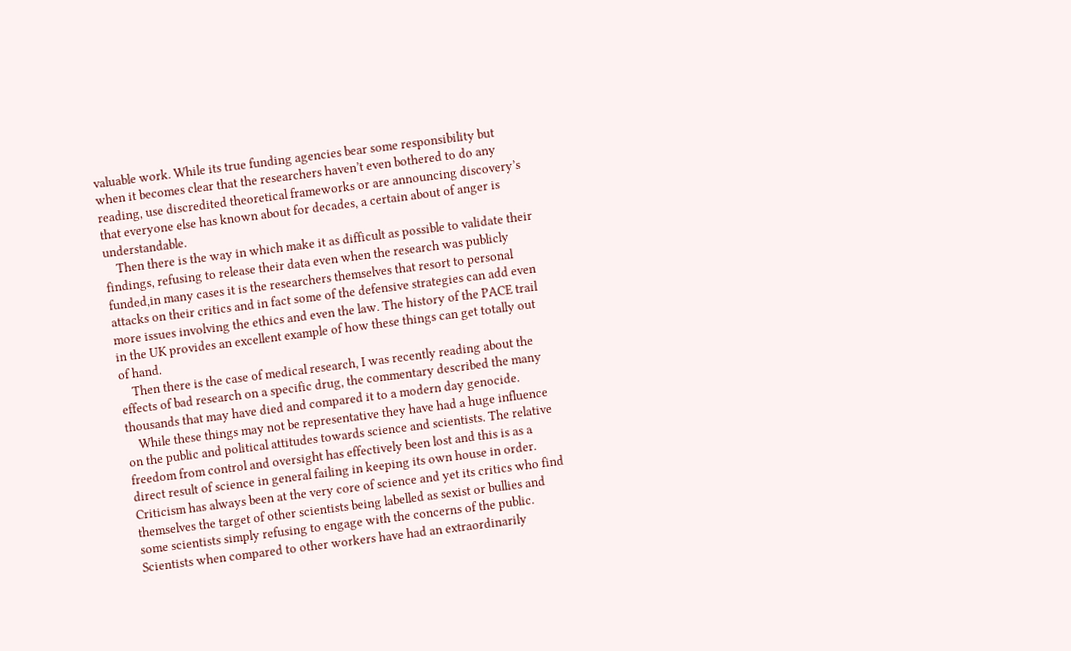valuable work. While its true funding agencies bear some responsibility but when it becomes clear that the researchers haven’t even bothered to do any reading, use discredited theoretical frameworks or are announcing discovery’s that everyone else has known about for decades, a certain about of anger is understandable.
    Then there is the way in which make it as difficult as possible to validate their findings, refusing to release their data even when the research was publicly funded,in many cases it is the researchers themselves that resort to personal attacks on their critics and in fact some of the defensive strategies can add even more issues involving the ethics and even the law. The history of the PACE trail in the UK provides an excellent example of how these things can get totally out of hand.
    Then there is the case of medical research, I was recently reading about the effects of bad research on a specific drug, the commentary described the many thousands that may have died and compared it to a modern day genocide.
    While these things may not be representative they have had a huge influence on the public and political attitudes towards science and scientists. The relative freedom from control and oversight has effectively been lost and this is as a direct result of science in general failing in keeping its own house in order. Criticism has always been at the very core of science and yet its critics who find themselves the target of other scientists being labelled as sexist or bullies and some scientists simply refusing to engage with the concerns of the public. Scientists when compared to other workers have had an extraordinarily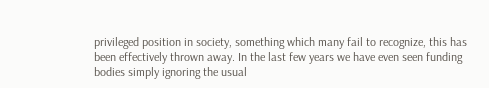privileged position in society, something which many fail to recognize, this has been effectively thrown away. In the last few years we have even seen funding bodies simply ignoring the usual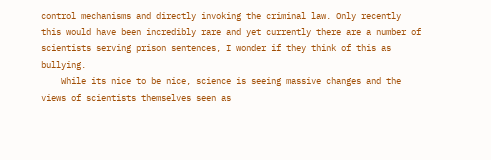control mechanisms and directly invoking the criminal law. Only recently this would have been incredibly rare and yet currently there are a number of scientists serving prison sentences, I wonder if they think of this as bullying.
    While its nice to be nice, science is seeing massive changes and the views of scientists themselves seen as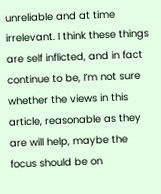unreliable and at time irrelevant. I think these things are self inflicted, and in fact continue to be, I’m not sure whether the views in this article, reasonable as they are will help, maybe the focus should be on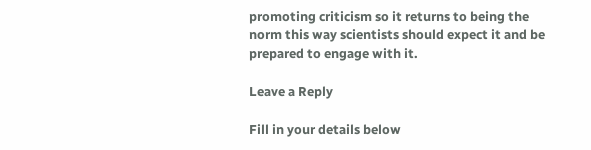promoting criticism so it returns to being the norm this way scientists should expect it and be prepared to engage with it.

Leave a Reply

Fill in your details below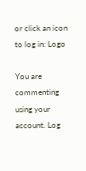or click an icon to log in: Logo

You are commenting using your account. Log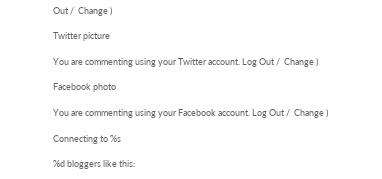Out /  Change )

Twitter picture

You are commenting using your Twitter account. Log Out /  Change )

Facebook photo

You are commenting using your Facebook account. Log Out /  Change )

Connecting to %s

%d bloggers like this: